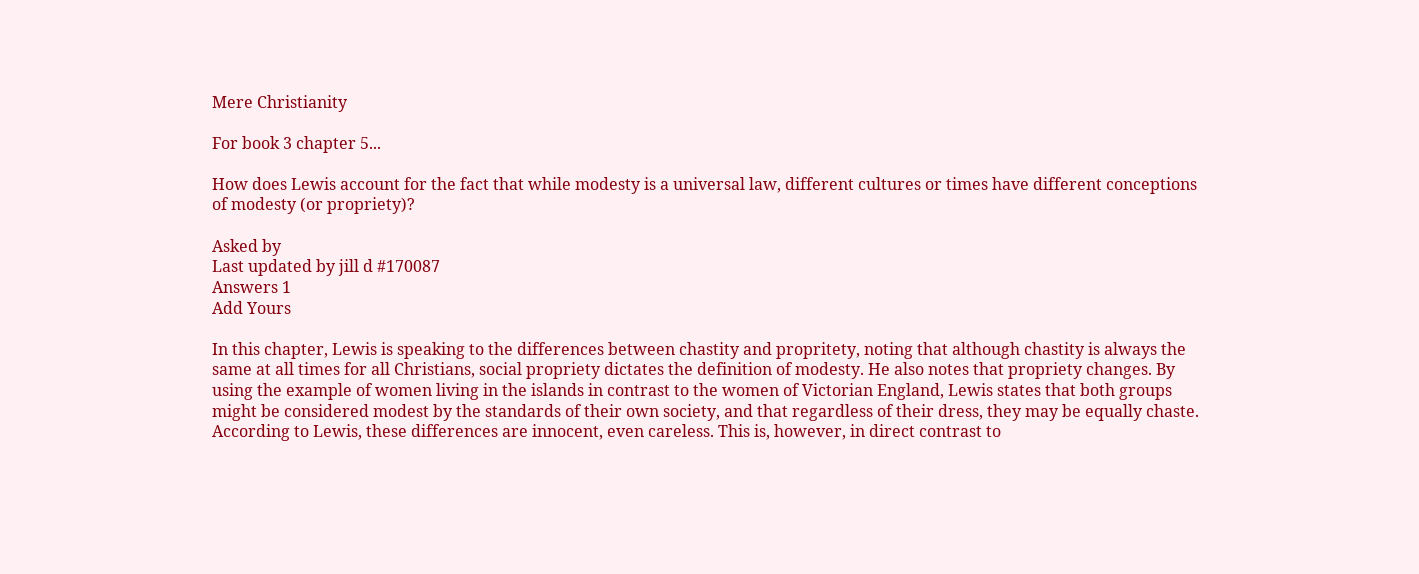Mere Christianity

For book 3 chapter 5...

How does Lewis account for the fact that while modesty is a universal law, different cultures or times have different conceptions of modesty (or propriety)?

Asked by
Last updated by jill d #170087
Answers 1
Add Yours

In this chapter, Lewis is speaking to the differences between chastity and propritety, noting that although chastity is always the same at all times for all Christians, social propriety dictates the definition of modesty. He also notes that propriety changes. By using the example of women living in the islands in contrast to the women of Victorian England, Lewis states that both groups might be considered modest by the standards of their own society, and that regardless of their dress, they may be equally chaste. According to Lewis, these differences are innocent, even careless. This is, however, in direct contrast to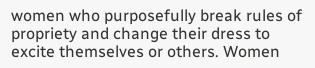women who purposefully break rules of propriety and change their dress to excite themselves or others. Women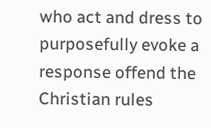who act and dress to purposefully evoke a response offend the Christian rules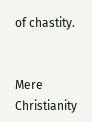of chastity.


Mere Christianity